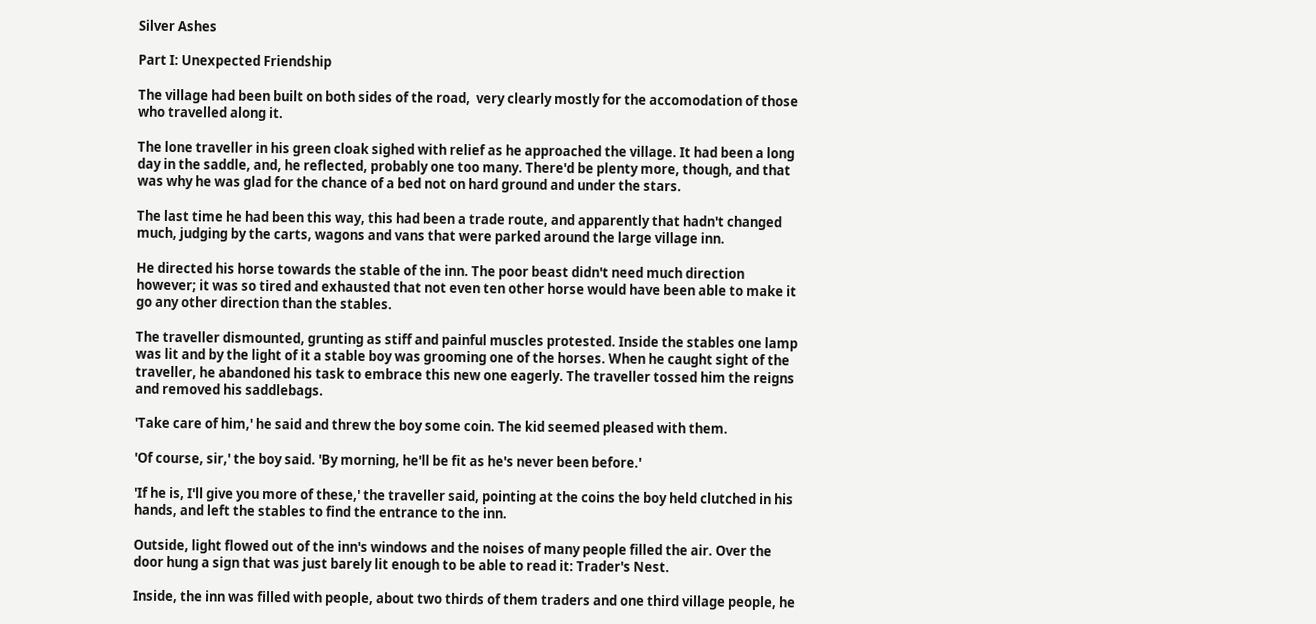Silver Ashes

Part I: Unexpected Friendship

The village had been built on both sides of the road,  very clearly mostly for the accomodation of those who travelled along it.

The lone traveller in his green cloak sighed with relief as he approached the village. It had been a long day in the saddle, and, he reflected, probably one too many. There'd be plenty more, though, and that was why he was glad for the chance of a bed not on hard ground and under the stars.

The last time he had been this way, this had been a trade route, and apparently that hadn't changed much, judging by the carts, wagons and vans that were parked around the large village inn.

He directed his horse towards the stable of the inn. The poor beast didn't need much direction however; it was so tired and exhausted that not even ten other horse would have been able to make it go any other direction than the stables.

The traveller dismounted, grunting as stiff and painful muscles protested. Inside the stables one lamp was lit and by the light of it a stable boy was grooming one of the horses. When he caught sight of the traveller, he abandoned his task to embrace this new one eagerly. The traveller tossed him the reigns and removed his saddlebags.

'Take care of him,' he said and threw the boy some coin. The kid seemed pleased with them.

'Of course, sir,' the boy said. 'By morning, he'll be fit as he's never been before.'

'If he is, I'll give you more of these,' the traveller said, pointing at the coins the boy held clutched in his hands, and left the stables to find the entrance to the inn.

Outside, light flowed out of the inn's windows and the noises of many people filled the air. Over the door hung a sign that was just barely lit enough to be able to read it: Trader's Nest.

Inside, the inn was filled with people, about two thirds of them traders and one third village people, he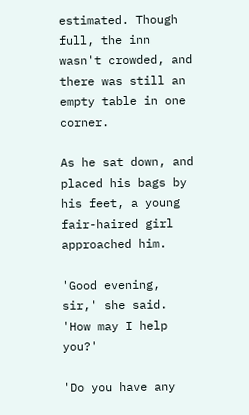estimated. Though full, the inn wasn't crowded, and there was still an empty table in one corner.

As he sat down, and placed his bags by his feet, a young fair-haired girl approached him.

'Good evening, sir,' she said. 'How may I help you?'

'Do you have any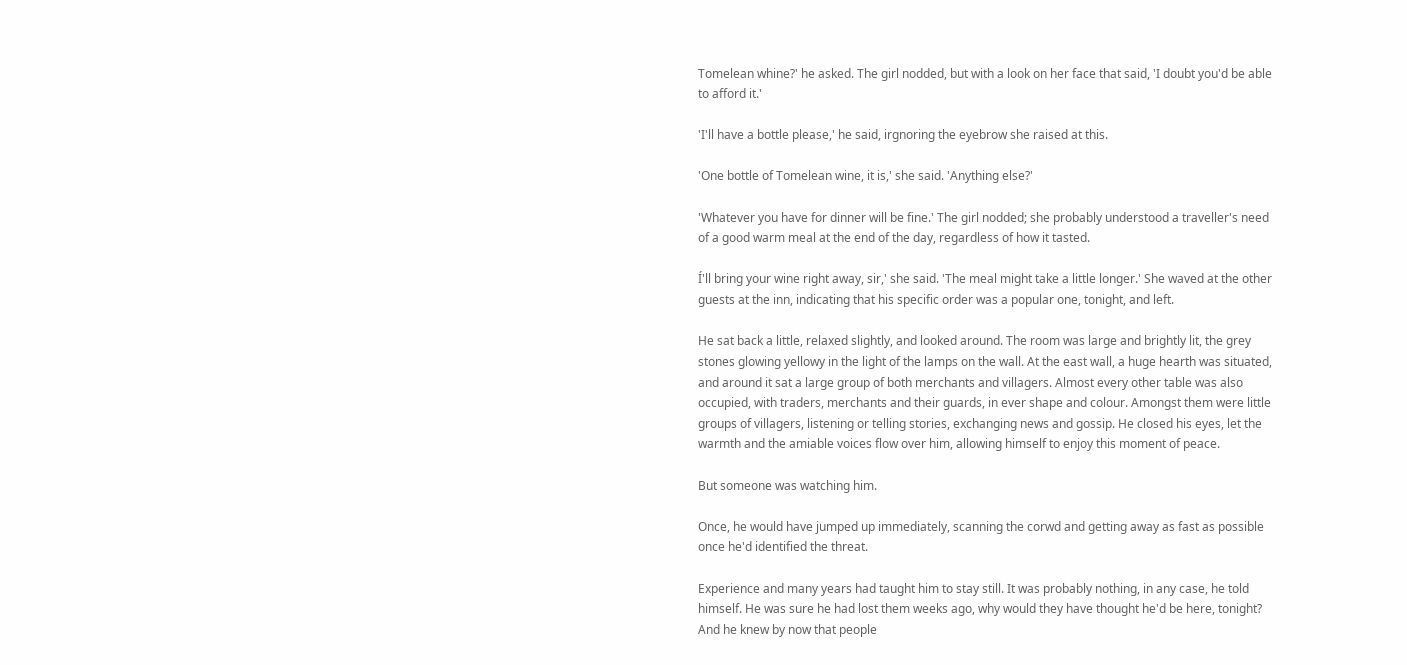Tomelean whine?' he asked. The girl nodded, but with a look on her face that said, 'I doubt you'd be able to afford it.'

'I'll have a bottle please,' he said, irgnoring the eyebrow she raised at this.

'One bottle of Tomelean wine, it is,' she said. 'Anything else?'

'Whatever you have for dinner will be fine.' The girl nodded; she probably understood a traveller's need of a good warm meal at the end of the day, regardless of how it tasted.

Í'll bring your wine right away, sir,' she said. 'The meal might take a little longer.' She waved at the other guests at the inn, indicating that his specific order was a popular one, tonight, and left.

He sat back a little, relaxed slightly, and looked around. The room was large and brightly lit, the grey stones glowing yellowy in the light of the lamps on the wall. At the east wall, a huge hearth was situated, and around it sat a large group of both merchants and villagers. Almost every other table was also occupied, with traders, merchants and their guards, in ever shape and colour. Amongst them were little groups of villagers, listening or telling stories, exchanging news and gossip. He closed his eyes, let the warmth and the amiable voices flow over him, allowing himself to enjoy this moment of peace.

But someone was watching him.

Once, he would have jumped up immediately, scanning the corwd and getting away as fast as possible once he'd identified the threat.

Experience and many years had taught him to stay still. It was probably nothing, in any case, he told himself. He was sure he had lost them weeks ago, why would they have thought he'd be here, tonight? And he knew by now that people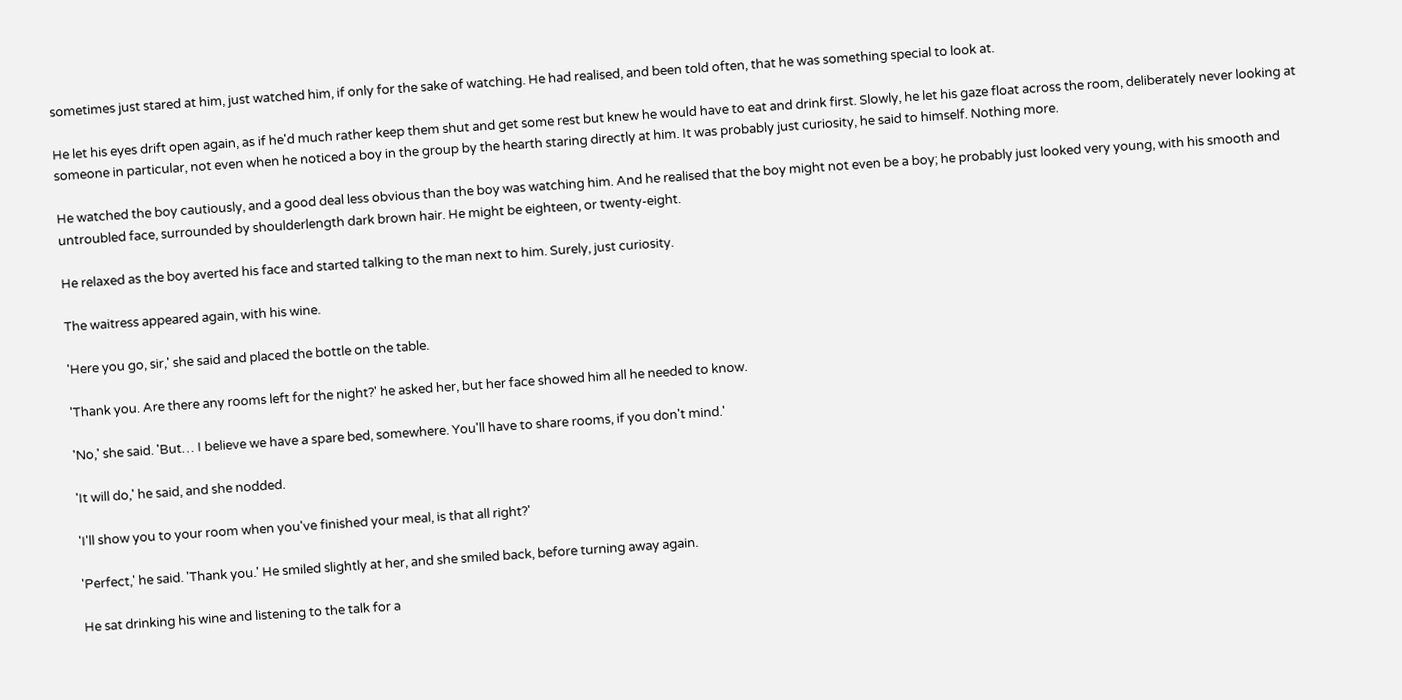sometimes just stared at him, just watched him, if only for the sake of watching. He had realised, and been told often, that he was something special to look at.

He let his eyes drift open again, as if he'd much rather keep them shut and get some rest but knew he would have to eat and drink first. Slowly, he let his gaze float across the room, deliberately never looking at someone in particular, not even when he noticed a boy in the group by the hearth staring directly at him. It was probably just curiosity, he said to himself. Nothing more.

He watched the boy cautiously, and a good deal less obvious than the boy was watching him. And he realised that the boy might not even be a boy; he probably just looked very young, with his smooth and untroubled face, surrounded by shoulderlength dark brown hair. He might be eighteen, or twenty-eight.

He relaxed as the boy averted his face and started talking to the man next to him. Surely, just curiosity.

The waitress appeared again, with his wine.

'Here you go, sir,' she said and placed the bottle on the table.

'Thank you. Are there any rooms left for the night?' he asked her, but her face showed him all he needed to know.

'No,' she said. 'But… I believe we have a spare bed, somewhere. You'll have to share rooms, if you don't mind.'

'It will do,' he said, and she nodded.

'I'll show you to your room when you've finished your meal, is that all right?'

'Perfect,' he said. 'Thank you.' He smiled slightly at her, and she smiled back, before turning away again.

He sat drinking his wine and listening to the talk for a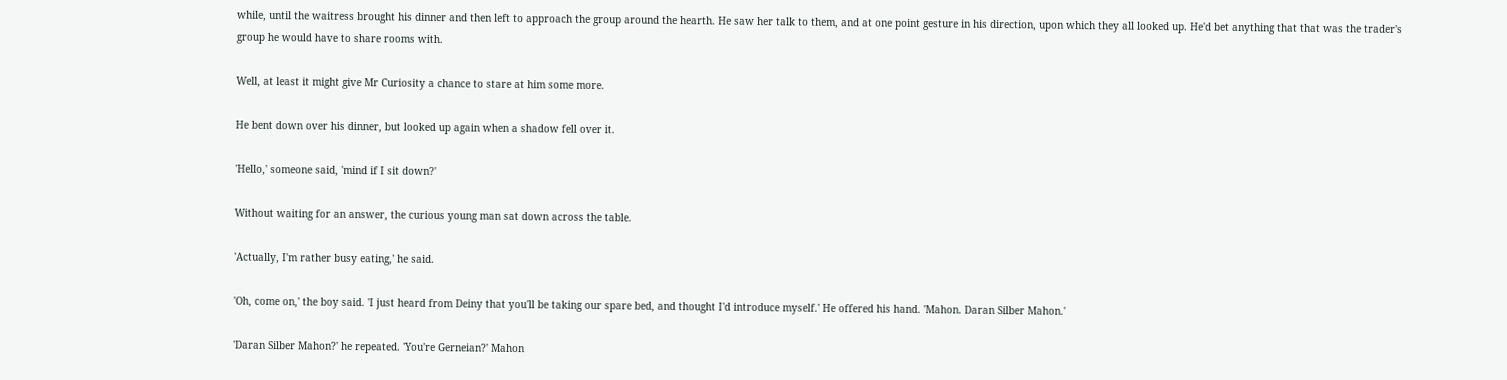while, until the waitress brought his dinner and then left to approach the group around the hearth. He saw her talk to them, and at one point gesture in his direction, upon which they all looked up. He'd bet anything that that was the trader's group he would have to share rooms with.

Well, at least it might give Mr Curiosity a chance to stare at him some more.

He bent down over his dinner, but looked up again when a shadow fell over it.

'Hello,' someone said, 'mind if I sit down?'

Without waiting for an answer, the curious young man sat down across the table.

'Actually, I'm rather busy eating,' he said.

'Oh, come on,' the boy said. 'I just heard from Deiny that you'll be taking our spare bed, and thought I'd introduce myself.' He offered his hand. 'Mahon. Daran Silber Mahon.'

'Daran Silber Mahon?' he repeated. 'You're Gerneian?' Mahon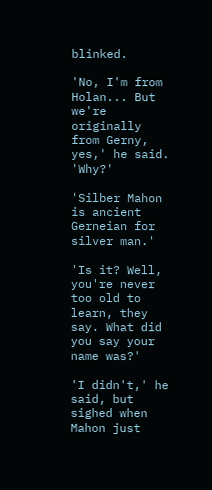blinked.

'No, I'm from Holan... But we're originally from Gerny, yes,' he said. 'Why?'

'Silber Mahon is ancient Gerneian for silver man.'

'Is it? Well, you're never too old to learn, they say. What did you say your name was?'

'I didn't,' he said, but sighed when Mahon just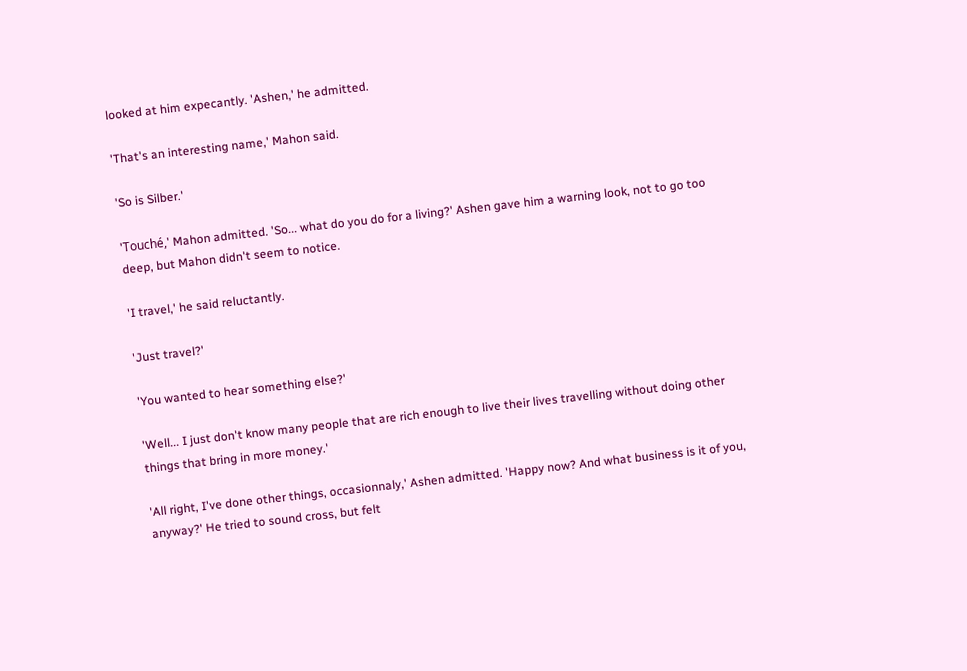looked at him expecantly. 'Ashen,' he admitted.

'That's an interesting name,' Mahon said.

'So is Silber.'

'Touché,' Mahon admitted. 'So... what do you do for a living?' Ashen gave him a warning look, not to go too deep, but Mahon didn't seem to notice.

'I travel,' he said reluctantly.

'Just travel?'

'You wanted to hear something else?'

'Well... I just don't know many people that are rich enough to live their lives travelling without doing other things that bring in more money.'

'All right, I've done other things, occasionnaly,' Ashen admitted. 'Happy now? And what business is it of you, anyway?' He tried to sound cross, but felt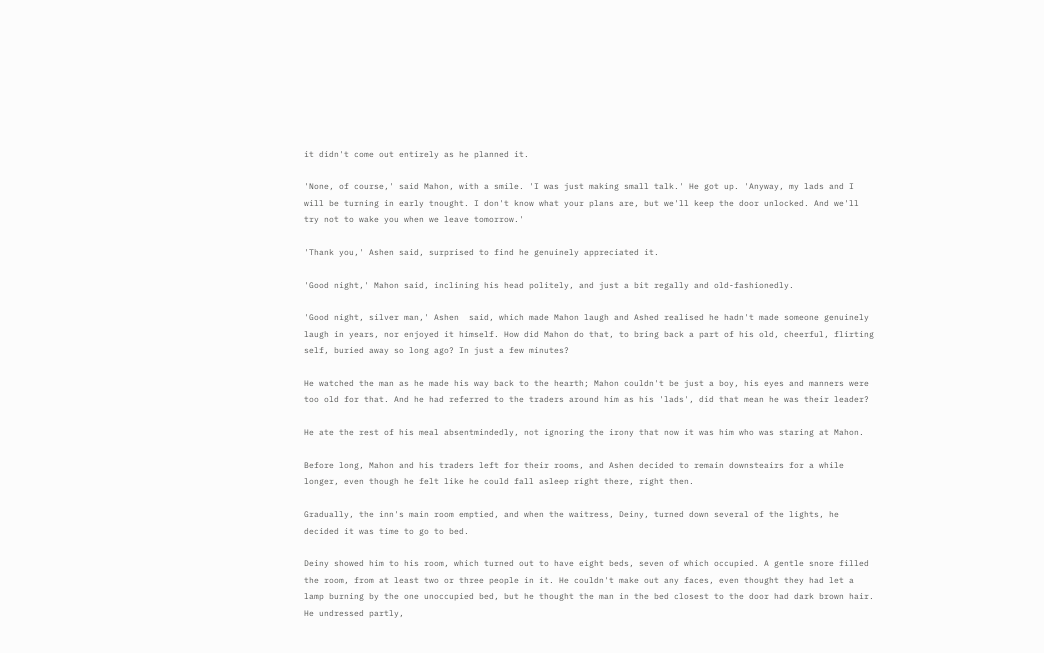it didn't come out entirely as he planned it.

'None, of course,' said Mahon, with a smile. 'I was just making small talk.' He got up. 'Anyway, my lads and I will be turning in early tnought. I don't know what your plans are, but we'll keep the door unlocked. And we'll try not to wake you when we leave tomorrow.'

'Thank you,' Ashen said, surprised to find he genuinely appreciated it.

'Good night,' Mahon said, inclining his head politely, and just a bit regally and old-fashionedly.

'Good night, silver man,' Ashen  said, which made Mahon laugh and Ashed realised he hadn't made someone genuinely laugh in years, nor enjoyed it himself. How did Mahon do that, to bring back a part of his old, cheerful, flirting self, buried away so long ago? In just a few minutes?

He watched the man as he made his way back to the hearth; Mahon couldn't be just a boy, his eyes and manners were too old for that. And he had referred to the traders around him as his 'lads', did that mean he was their leader?

He ate the rest of his meal absentmindedly, not ignoring the irony that now it was him who was staring at Mahon.

Before long, Mahon and his traders left for their rooms, and Ashen decided to remain downsteairs for a while longer, even though he felt like he could fall asleep right there, right then.

Gradually, the inn's main room emptied, and when the waitress, Deiny, turned down several of the lights, he decided it was time to go to bed.

Deiny showed him to his room, which turned out to have eight beds, seven of which occupied. A gentle snore filled the room, from at least two or three people in it. He couldn't make out any faces, even thought they had let a lamp burning by the one unoccupied bed, but he thought the man in the bed closest to the door had dark brown hair. He undressed partly,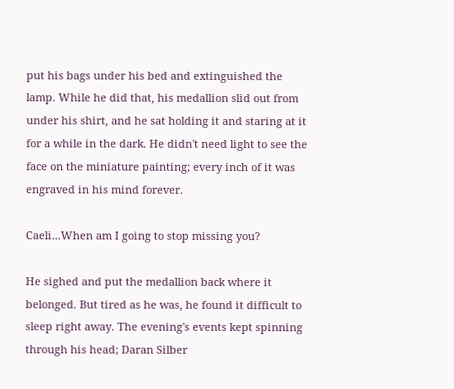put his bags under his bed and extinguished the lamp. While he did that, his medallion slid out from under his shirt, and he sat holding it and staring at it for a while in the dark. He didn't need light to see the face on the miniature painting; every inch of it was engraved in his mind forever.

Caeli...When am I going to stop missing you?

He sighed and put the medallion back where it belonged. But tired as he was, he found it difficult to sleep right away. The evening's events kept spinning through his head; Daran Silber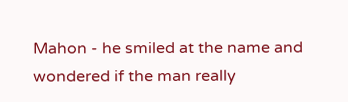Mahon - he smiled at the name and wondered if the man really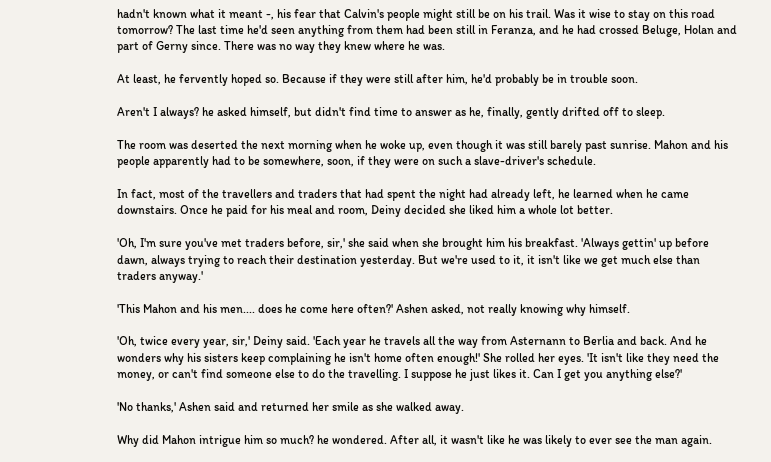hadn't known what it meant -, his fear that Calvin's people might still be on his trail. Was it wise to stay on this road tomorrow? The last time he'd seen anything from them had been still in Feranza, and he had crossed Beluge, Holan and part of Gerny since. There was no way they knew where he was.

At least, he fervently hoped so. Because if they were still after him, he'd probably be in trouble soon.

Aren't I always? he asked himself, but didn't find time to answer as he, finally, gently drifted off to sleep.

The room was deserted the next morning when he woke up, even though it was still barely past sunrise. Mahon and his people apparently had to be somewhere, soon, if they were on such a slave-driver's schedule.

In fact, most of the travellers and traders that had spent the night had already left, he learned when he came downstairs. Once he paid for his meal and room, Deiny decided she liked him a whole lot better.

'Oh, I'm sure you've met traders before, sir,' she said when she brought him his breakfast. 'Always gettin' up before dawn, always trying to reach their destination yesterday. But we're used to it, it isn't like we get much else than traders anyway.'

'This Mahon and his men.... does he come here often?' Ashen asked, not really knowing why himself.

'Oh, twice every year, sir,' Deiny said. 'Each year he travels all the way from Asternann to Berlia and back. And he wonders why his sisters keep complaining he isn't home often enough!' She rolled her eyes. 'It isn't like they need the money, or can't find someone else to do the travelling. I suppose he just likes it. Can I get you anything else?'

'No thanks,' Ashen said and returned her smile as she walked away.

Why did Mahon intrigue him so much? he wondered. After all, it wasn't like he was likely to ever see the man again.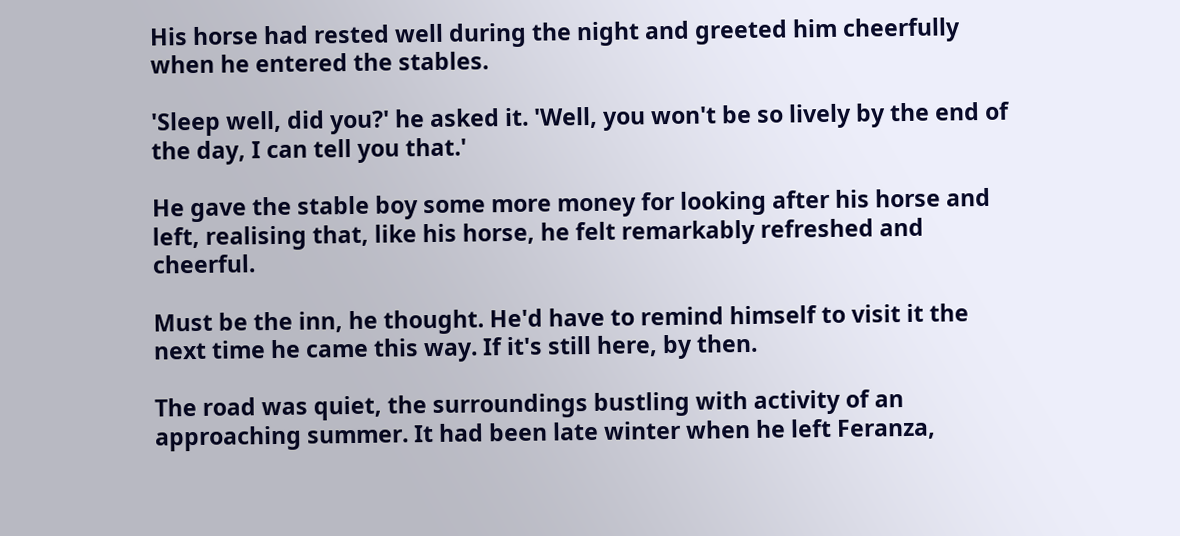His horse had rested well during the night and greeted him cheerfully when he entered the stables.

'Sleep well, did you?' he asked it. 'Well, you won't be so lively by the end of the day, I can tell you that.'

He gave the stable boy some more money for looking after his horse and left, realising that, like his horse, he felt remarkably refreshed and cheerful.

Must be the inn, he thought. He'd have to remind himself to visit it the next time he came this way. If it's still here, by then.

The road was quiet, the surroundings bustling with activity of an approaching summer. It had been late winter when he left Feranza,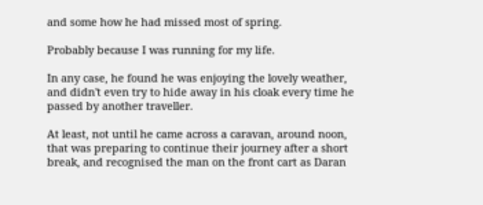and some how he had missed most of spring.

Probably because I was running for my life.

In any case, he found he was enjoying the lovely weather, and didn't even try to hide away in his cloak every time he passed by another traveller.

At least, not until he came across a caravan, around noon, that was preparing to continue their journey after a short break, and recognised the man on the front cart as Daran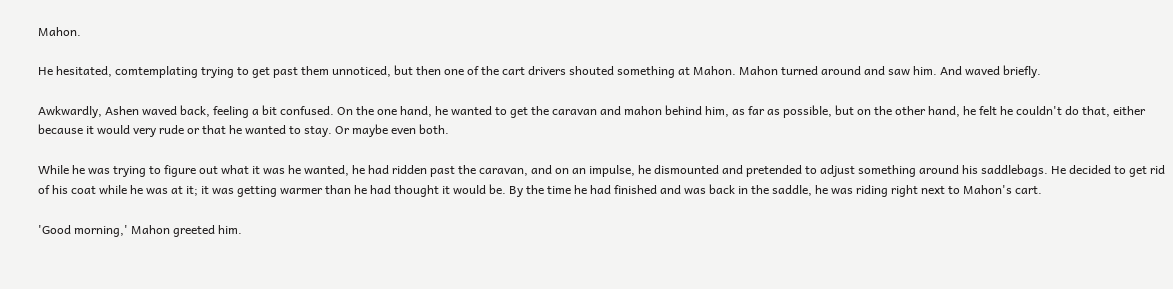Mahon.

He hesitated, comtemplating trying to get past them unnoticed, but then one of the cart drivers shouted something at Mahon. Mahon turned around and saw him. And waved briefly.

Awkwardly, Ashen waved back, feeling a bit confused. On the one hand, he wanted to get the caravan and mahon behind him, as far as possible, but on the other hand, he felt he couldn't do that, either because it would very rude or that he wanted to stay. Or maybe even both.

While he was trying to figure out what it was he wanted, he had ridden past the caravan, and on an impulse, he dismounted and pretended to adjust something around his saddlebags. He decided to get rid of his coat while he was at it; it was getting warmer than he had thought it would be. By the time he had finished and was back in the saddle, he was riding right next to Mahon's cart.

'Good morning,' Mahon greeted him.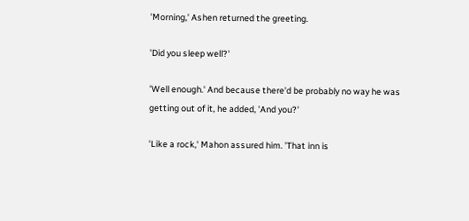'Morning,' Ashen returned the greeting.

'Did you sleep well?'

'Well enough.' And because there'd be probably no way he was getting out of it, he added, 'And you?'

'Like a rock,' Mahon assured him. 'That inn is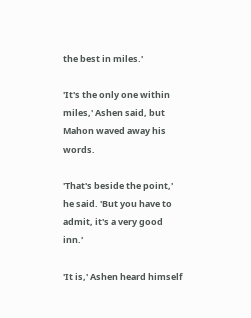the best in miles.'

'It's the only one within miles,' Ashen said, but Mahon waved away his words.

'That's beside the point,' he said. 'But you have to admit, it's a very good inn.'

'It is,' Ashen heard himself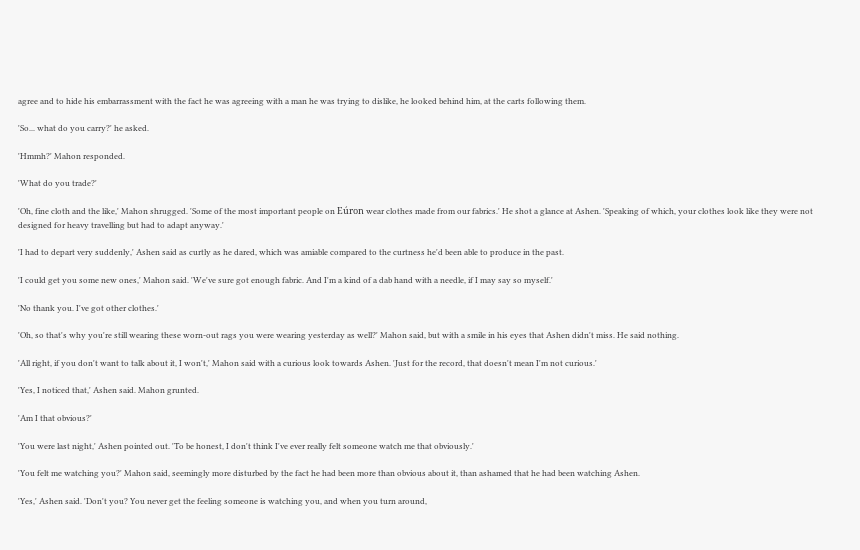agree and to hide his embarrassment with the fact he was agreeing with a man he was trying to dislike, he looked behind him, at the carts following them.

'So... what do you carry?' he asked.

'Hmmh?' Mahon responded.

'What do you trade?'

'Oh, fine cloth and the like,' Mahon shrugged. 'Some of the most important people on Eúron wear clothes made from our fabrics.' He shot a glance at Ashen. 'Speaking of which, your clothes look like they were not designed for heavy travelling but had to adapt anyway.'

'I had to depart very suddenly,' Ashen said as curtly as he dared, which was amiable compared to the curtness he'd been able to produce in the past.

'I could get you some new ones,' Mahon said. 'We've sure got enough fabric. And I'm a kind of a dab hand with a needle, if I may say so myself.'

'No thank you. I've got other clothes.'

'Oh, so that's why you're still wearing these worn-out rags you were wearing yesterday as well?' Mahon said, but with a smile in his eyes that Ashen didn't miss. He said nothing.

'All right, if you don't want to talk about it, I won't,' Mahon said with a curious look towards Ashen. 'Just for the record, that doesn't mean I'm not curious.'

'Yes, I noticed that,' Ashen said. Mahon grunted.

'Am I that obvious?'

'You were last night,' Ashen pointed out. 'To be honest, I don't think I've ever really felt someone watch me that obviously.'

'You felt me watching you?' Mahon said, seemingly more disturbed by the fact he had been more than obvious about it, than ashamed that he had been watching Ashen.

'Yes,' Ashen said. 'Don't you? You never get the feeling someone is watching you, and when you turn around,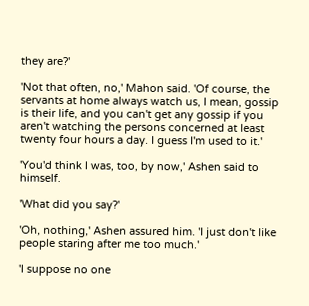they are?'

'Not that often, no,' Mahon said. 'Of course, the servants at home always watch us, I mean, gossip is their life, and you can't get any gossip if you aren't watching the persons concerned at least twenty four hours a day. I guess I'm used to it.'

'You'd think I was, too, by now,' Ashen said to himself.

'What did you say?'

'Oh, nothing,' Ashen assured him. 'I just don't like people staring after me too much.'

'I suppose no one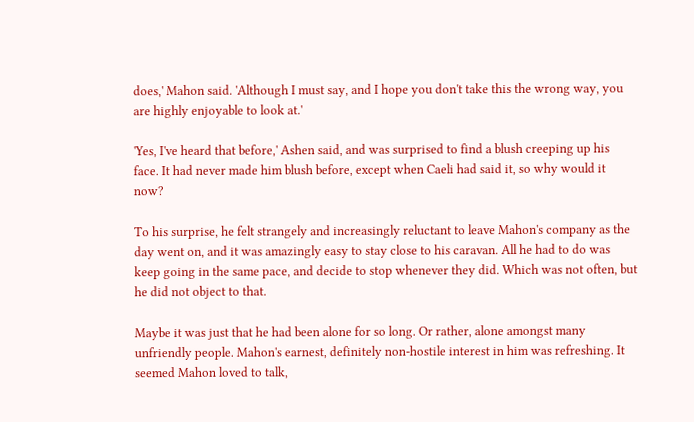does,' Mahon said. 'Although I must say, and I hope you don't take this the wrong way, you are highly enjoyable to look at.'

'Yes, I've heard that before,' Ashen said, and was surprised to find a blush creeping up his face. It had never made him blush before, except when Caeli had said it, so why would it now?

To his surprise, he felt strangely and increasingly reluctant to leave Mahon's company as the day went on, and it was amazingly easy to stay close to his caravan. All he had to do was keep going in the same pace, and decide to stop whenever they did. Which was not often, but he did not object to that.

Maybe it was just that he had been alone for so long. Or rather, alone amongst many unfriendly people. Mahon's earnest, definitely non-hostile interest in him was refreshing. It seemed Mahon loved to talk,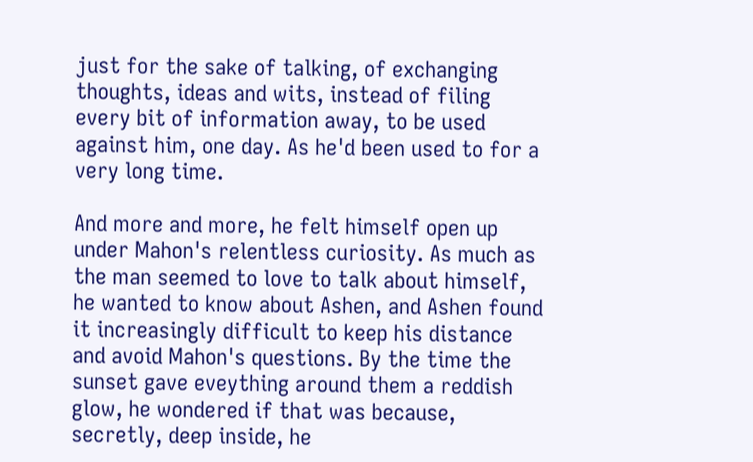just for the sake of talking, of exchanging thoughts, ideas and wits, instead of filing every bit of information away, to be used against him, one day. As he'd been used to for a very long time.

And more and more, he felt himself open up under Mahon's relentless curiosity. As much as the man seemed to love to talk about himself, he wanted to know about Ashen, and Ashen found it increasingly difficult to keep his distance and avoid Mahon's questions. By the time the sunset gave eveything around them a reddish glow, he wondered if that was because, secretly, deep inside, he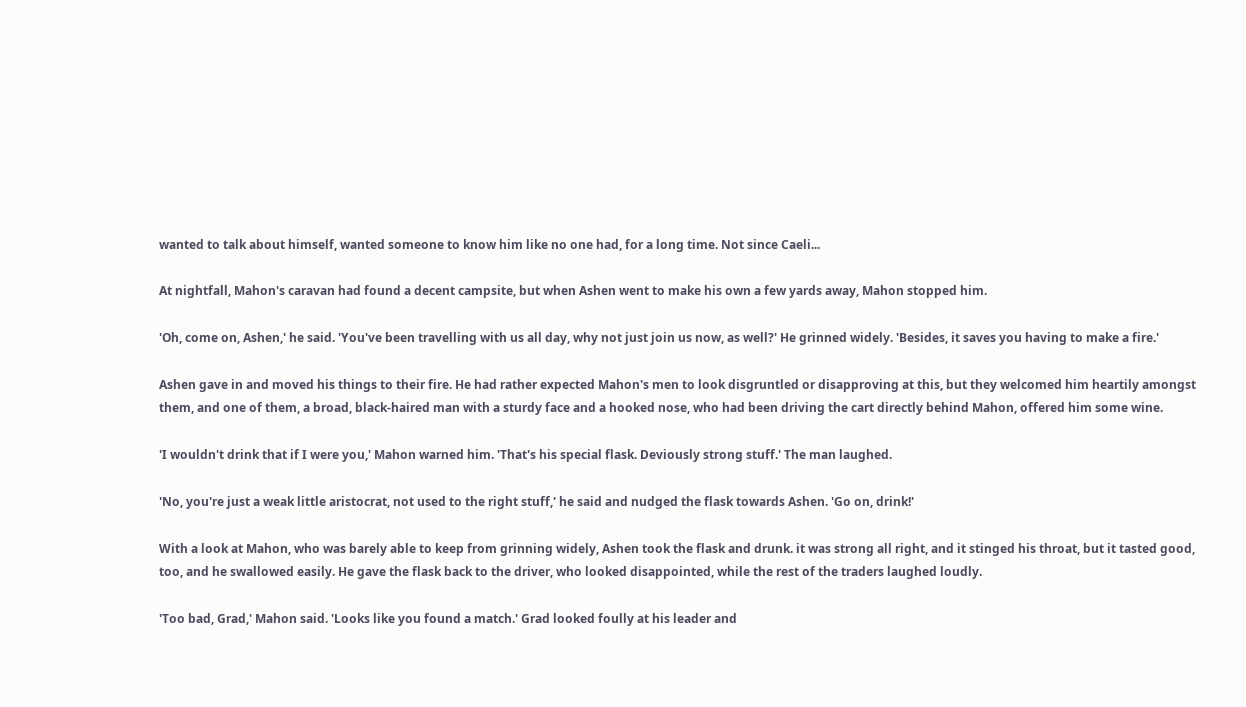wanted to talk about himself, wanted someone to know him like no one had, for a long time. Not since Caeli...

At nightfall, Mahon's caravan had found a decent campsite, but when Ashen went to make his own a few yards away, Mahon stopped him.

'Oh, come on, Ashen,' he said. 'You've been travelling with us all day, why not just join us now, as well?' He grinned widely. 'Besides, it saves you having to make a fire.'

Ashen gave in and moved his things to their fire. He had rather expected Mahon's men to look disgruntled or disapproving at this, but they welcomed him heartily amongst them, and one of them, a broad, black-haired man with a sturdy face and a hooked nose, who had been driving the cart directly behind Mahon, offered him some wine.

'I wouldn't drink that if I were you,' Mahon warned him. 'That's his special flask. Deviously strong stuff.' The man laughed.

'No, you're just a weak little aristocrat, not used to the right stuff,' he said and nudged the flask towards Ashen. 'Go on, drink!'

With a look at Mahon, who was barely able to keep from grinning widely, Ashen took the flask and drunk. it was strong all right, and it stinged his throat, but it tasted good, too, and he swallowed easily. He gave the flask back to the driver, who looked disappointed, while the rest of the traders laughed loudly.

'Too bad, Grad,' Mahon said. 'Looks like you found a match.' Grad looked foully at his leader and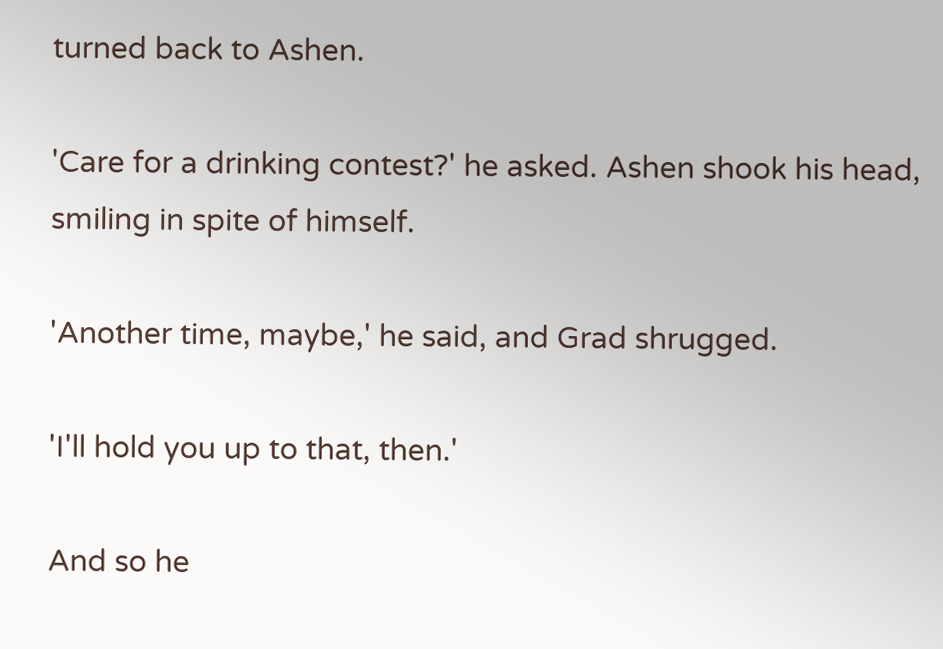turned back to Ashen.

'Care for a drinking contest?' he asked. Ashen shook his head, smiling in spite of himself.

'Another time, maybe,' he said, and Grad shrugged.

'I'll hold you up to that, then.'

And so he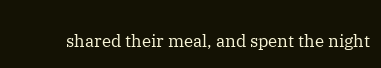shared their meal, and spent the night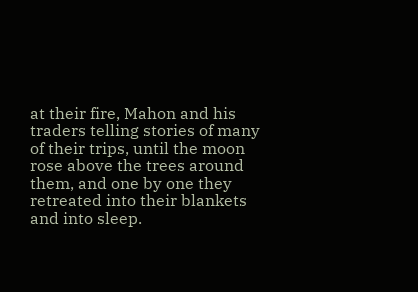at their fire, Mahon and his traders telling stories of many of their trips, until the moon rose above the trees around them, and one by one they retreated into their blankets and into sleep.